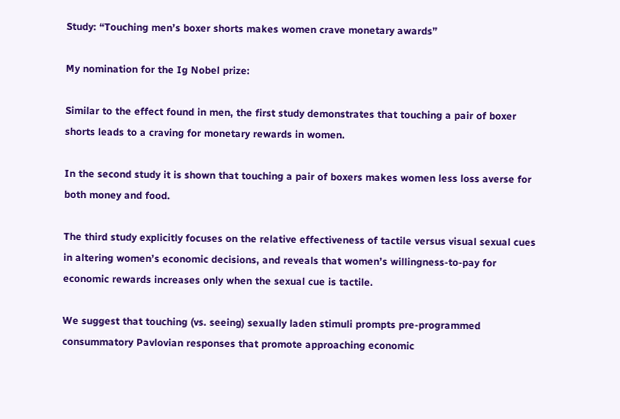Study: “Touching men’s boxer shorts makes women crave monetary awards”

My nomination for the Ig Nobel prize:

Similar to the effect found in men, the first study demonstrates that touching a pair of boxer shorts leads to a craving for monetary rewards in women.

In the second study it is shown that touching a pair of boxers makes women less loss averse for both money and food.

The third study explicitly focuses on the relative effectiveness of tactile versus visual sexual cues in altering women’s economic decisions, and reveals that women’s willingness-to-pay for economic rewards increases only when the sexual cue is tactile.

We suggest that touching (vs. seeing) sexually laden stimuli prompts pre-programmed consummatory Pavlovian responses that promote approaching economic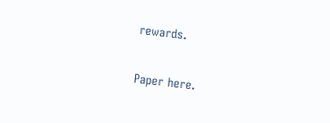rewards.

Paper here.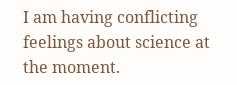I am having conflicting feelings about science at the moment.